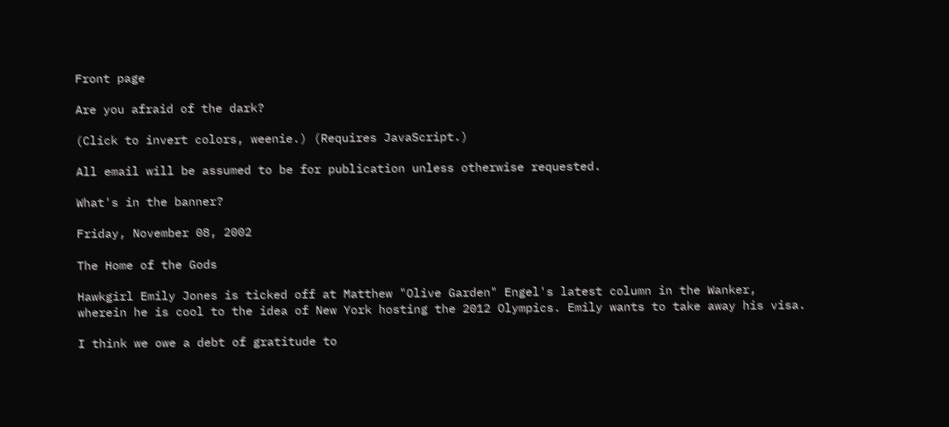Front page

Are you afraid of the dark?

(Click to invert colors, weenie.) (Requires JavaScript.)

All email will be assumed to be for publication unless otherwise requested.

What's in the banner?

Friday, November 08, 2002

The Home of the Gods

Hawkgirl Emily Jones is ticked off at Matthew "Olive Garden" Engel's latest column in the Wanker, wherein he is cool to the idea of New York hosting the 2012 Olympics. Emily wants to take away his visa.

I think we owe a debt of gratitude to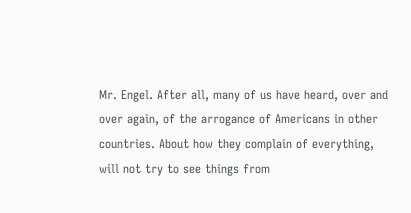Mr. Engel. After all, many of us have heard, over and over again, of the arrogance of Americans in other countries. About how they complain of everything, will not try to see things from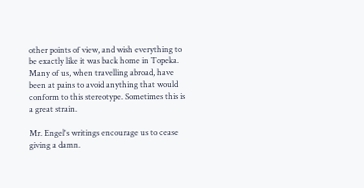other points of view, and wish everything to be exactly like it was back home in Topeka. Many of us, when travelling abroad, have been at pains to avoid anything that would conform to this stereotype. Sometimes this is a great strain.

Mr. Engel's writings encourage us to cease giving a damn.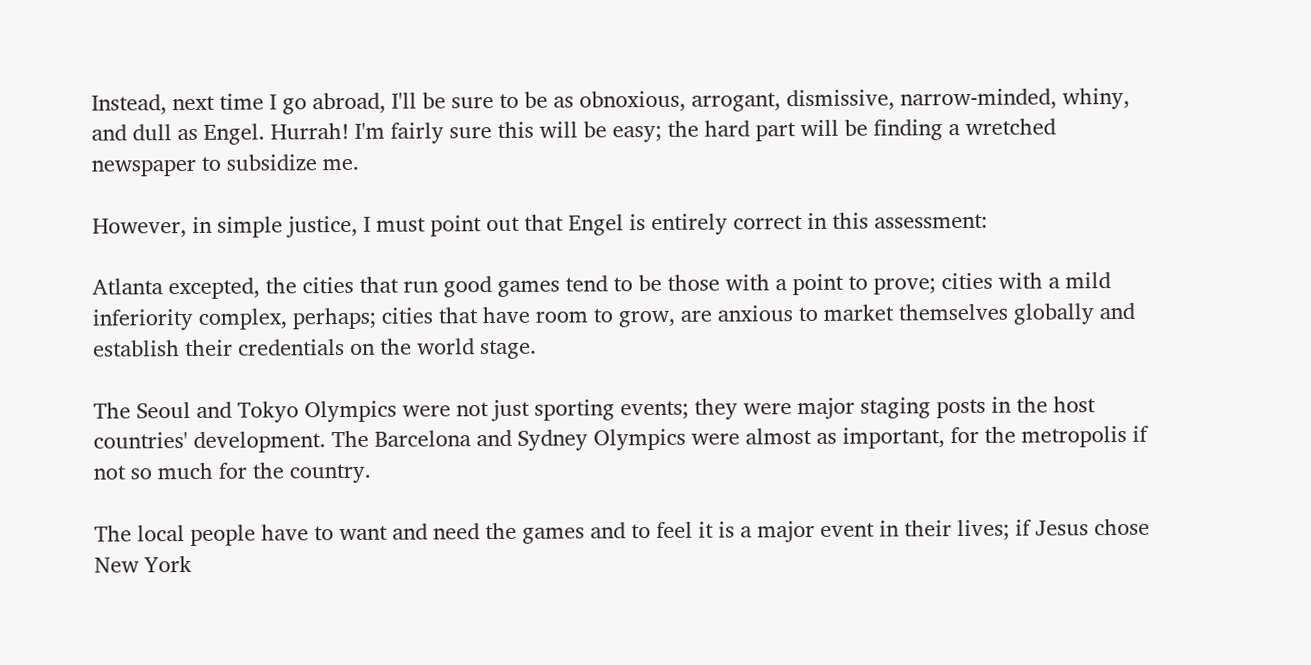Instead, next time I go abroad, I'll be sure to be as obnoxious, arrogant, dismissive, narrow-minded, whiny, and dull as Engel. Hurrah! I'm fairly sure this will be easy; the hard part will be finding a wretched newspaper to subsidize me.

However, in simple justice, I must point out that Engel is entirely correct in this assessment:

Atlanta excepted, the cities that run good games tend to be those with a point to prove; cities with a mild inferiority complex, perhaps; cities that have room to grow, are anxious to market themselves globally and establish their credentials on the world stage.

The Seoul and Tokyo Olympics were not just sporting events; they were major staging posts in the host countries' development. The Barcelona and Sydney Olympics were almost as important, for the metropolis if not so much for the country.

The local people have to want and need the games and to feel it is a major event in their lives; if Jesus chose New York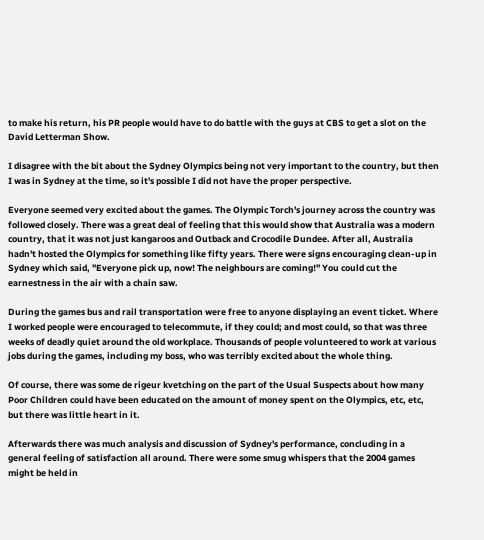to make his return, his PR people would have to do battle with the guys at CBS to get a slot on the David Letterman Show.

I disagree with the bit about the Sydney Olympics being not very important to the country, but then I was in Sydney at the time, so it's possible I did not have the proper perspective.

Everyone seemed very excited about the games. The Olympic Torch's journey across the country was followed closely. There was a great deal of feeling that this would show that Australia was a modern country, that it was not just kangaroos and Outback and Crocodile Dundee. After all, Australia hadn't hosted the Olympics for something like fifty years. There were signs encouraging clean-up in Sydney which said, "Everyone pick up, now! The neighbours are coming!" You could cut the earnestness in the air with a chain saw.

During the games bus and rail transportation were free to anyone displaying an event ticket. Where I worked people were encouraged to telecommute, if they could; and most could, so that was three weeks of deadly quiet around the old workplace. Thousands of people volunteered to work at various jobs during the games, including my boss, who was terribly excited about the whole thing.

Of course, there was some de rigeur kvetching on the part of the Usual Suspects about how many Poor Children could have been educated on the amount of money spent on the Olympics, etc, etc, but there was little heart in it.

Afterwards there was much analysis and discussion of Sydney's performance, concluding in a general feeling of satisfaction all around. There were some smug whispers that the 2004 games might be held in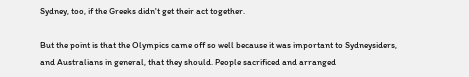Sydney, too, if the Greeks didn't get their act together.

But the point is that the Olympics came off so well because it was important to Sydneysiders, and Australians in general, that they should. People sacrificed and arranged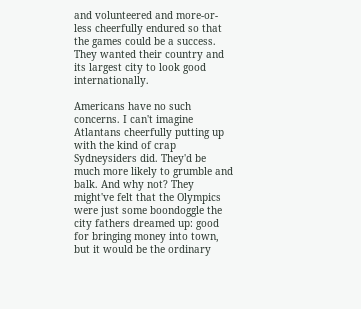and volunteered and more-or-less cheerfully endured so that the games could be a success. They wanted their country and its largest city to look good internationally.

Americans have no such concerns. I can't imagine Atlantans cheerfully putting up with the kind of crap Sydneysiders did. They'd be much more likely to grumble and balk. And why not? They might've felt that the Olympics were just some boondoggle the city fathers dreamed up: good for bringing money into town, but it would be the ordinary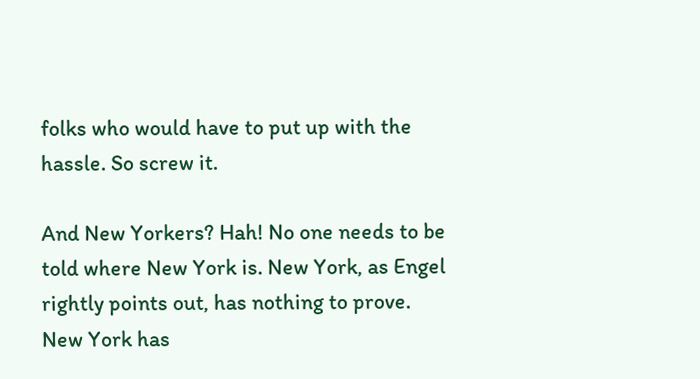folks who would have to put up with the hassle. So screw it.

And New Yorkers? Hah! No one needs to be told where New York is. New York, as Engel rightly points out, has nothing to prove. New York has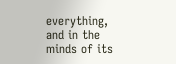everything, and in the minds of its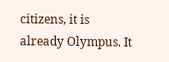citizens, it is already Olympus. It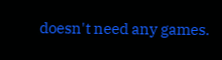doesn't need any games.